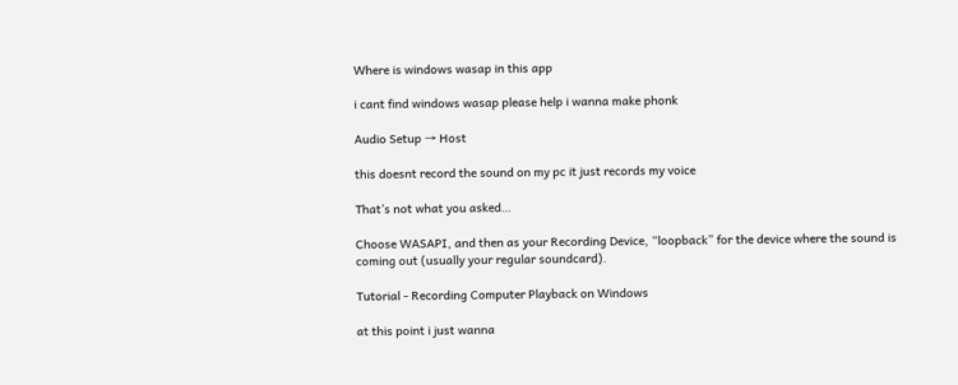Where is windows wasap in this app

i cant find windows wasap please help i wanna make phonk

Audio Setup → Host

this doesnt record the sound on my pc it just records my voice

That’s not what you asked…

Choose WASAPI, and then as your Recording Device, “loopback” for the device where the sound is coming out (usually your regular soundcard).

Tutorial - Recording Computer Playback on Windows

at this point i just wanna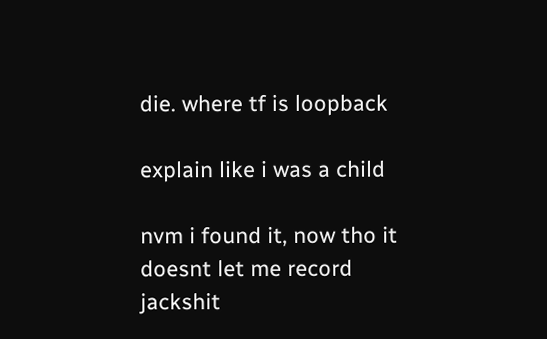die. where tf is loopback

explain like i was a child

nvm i found it, now tho it doesnt let me record jackshit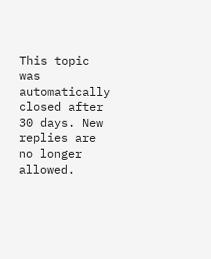This topic was automatically closed after 30 days. New replies are no longer allowed.